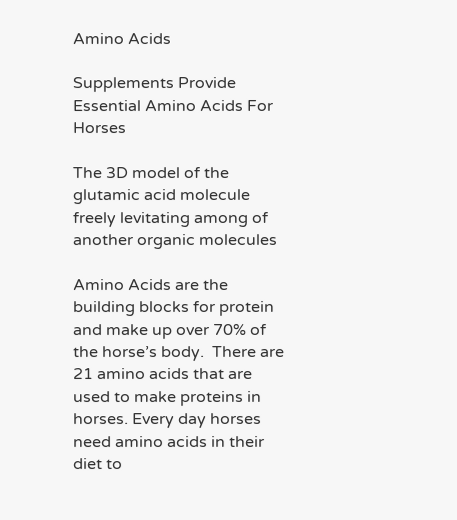Amino Acids

Supplements Provide Essential Amino Acids For Horses

The 3D model of the glutamic acid molecule freely levitating among of another organic molecules

Amino Acids are the building blocks for protein and make up over 70% of the horse’s body.  There are 21 amino acids that are used to make proteins in horses. Every day horses need amino acids in their diet to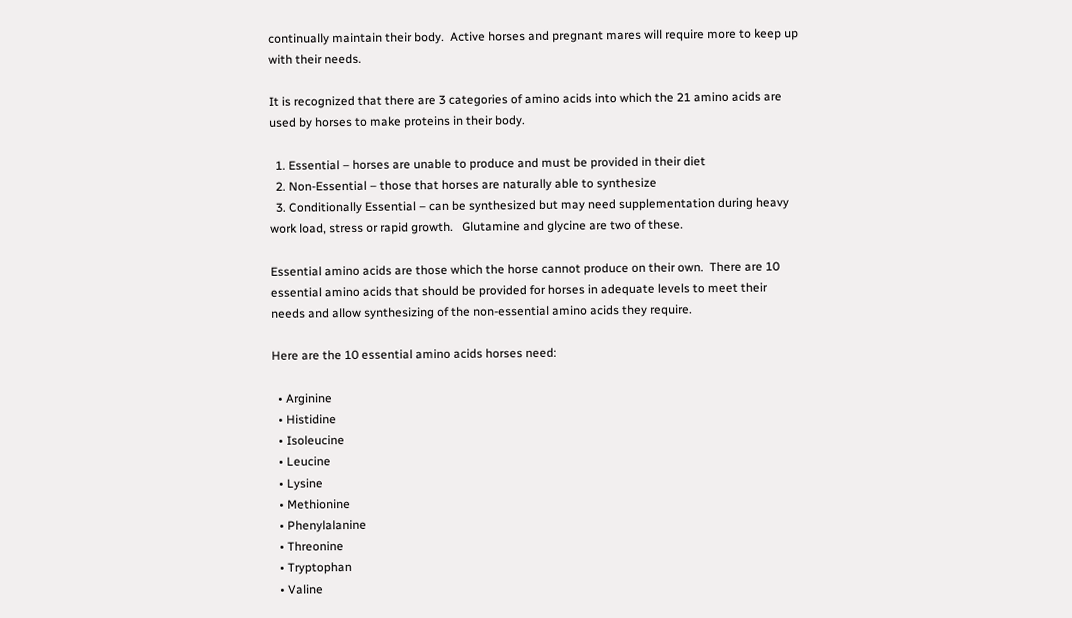continually maintain their body.  Active horses and pregnant mares will require more to keep up with their needs.

It is recognized that there are 3 categories of amino acids into which the 21 amino acids are used by horses to make proteins in their body.

  1. Essential – horses are unable to produce and must be provided in their diet
  2. Non-Essential – those that horses are naturally able to synthesize
  3. Conditionally Essential – can be synthesized but may need supplementation during heavy work load, stress or rapid growth.   Glutamine and glycine are two of these.

Essential amino acids are those which the horse cannot produce on their own.  There are 10 essential amino acids that should be provided for horses in adequate levels to meet their needs and allow synthesizing of the non-essential amino acids they require.

Here are the 10 essential amino acids horses need:

  • Arginine
  • Histidine
  • Isoleucine
  • Leucine
  • Lysine
  • Methionine
  • Phenylalanine
  • Threonine
  • Tryptophan
  • Valine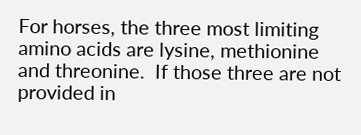For horses, the three most limiting amino acids are lysine, methionine and threonine.  If those three are not provided in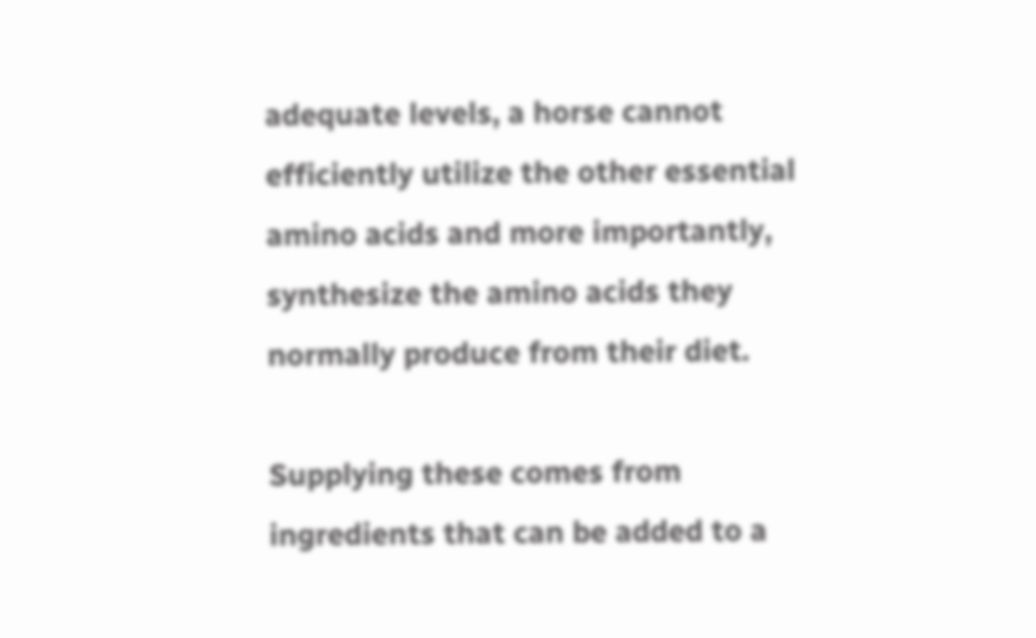adequate levels, a horse cannot efficiently utilize the other essential amino acids and more importantly, synthesize the amino acids they normally produce from their diet.

Supplying these comes from ingredients that can be added to a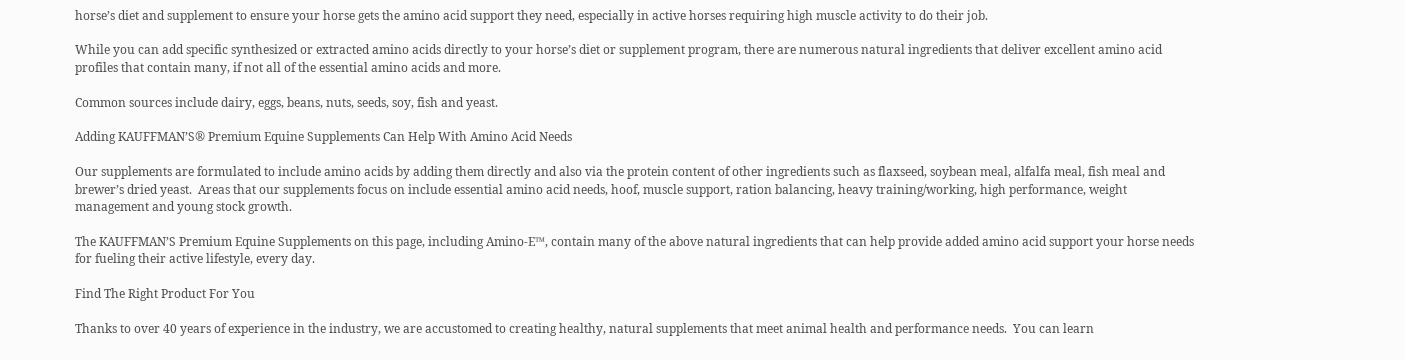horse’s diet and supplement to ensure your horse gets the amino acid support they need, especially in active horses requiring high muscle activity to do their job.

While you can add specific synthesized or extracted amino acids directly to your horse’s diet or supplement program, there are numerous natural ingredients that deliver excellent amino acid profiles that contain many, if not all of the essential amino acids and more.

Common sources include dairy, eggs, beans, nuts, seeds, soy, fish and yeast.

Adding KAUFFMAN’S® Premium Equine Supplements Can Help With Amino Acid Needs

Our supplements are formulated to include amino acids by adding them directly and also via the protein content of other ingredients such as flaxseed, soybean meal, alfalfa meal, fish meal and brewer’s dried yeast.  Areas that our supplements focus on include essential amino acid needs, hoof, muscle support, ration balancing, heavy training/working, high performance, weight management and young stock growth.

The KAUFFMAN’S Premium Equine Supplements on this page, including Amino-E™, contain many of the above natural ingredients that can help provide added amino acid support your horse needs for fueling their active lifestyle, every day.

Find The Right Product For You

Thanks to over 40 years of experience in the industry, we are accustomed to creating healthy, natural supplements that meet animal health and performance needs.  You can learn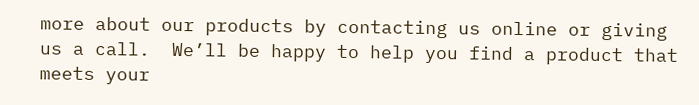more about our products by contacting us online or giving us a call.  We’ll be happy to help you find a product that meets your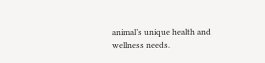animal’s unique health and wellness needs.